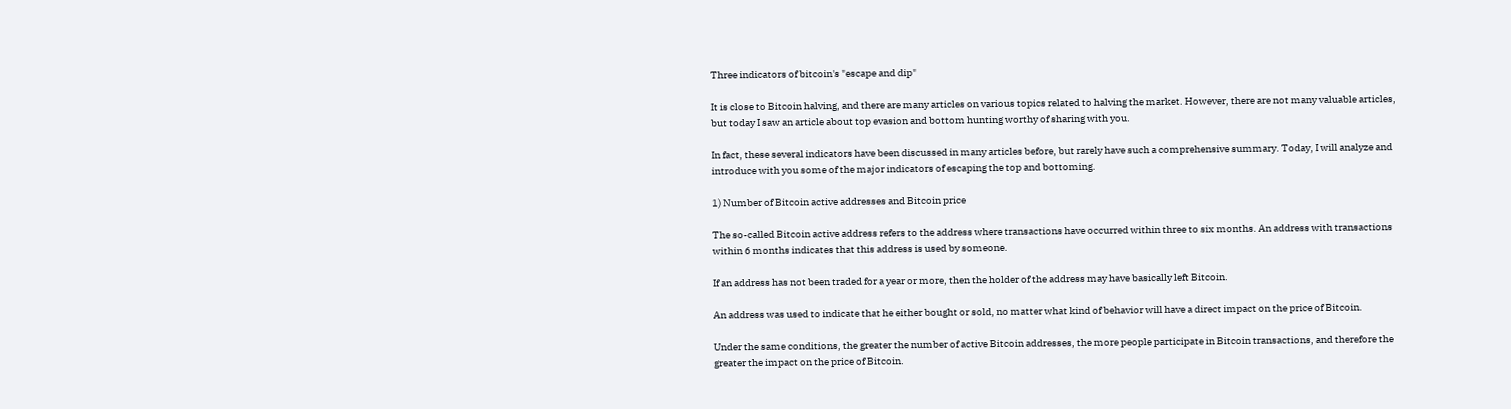Three indicators of bitcoin's "escape and dip"

It is close to Bitcoin halving, and there are many articles on various topics related to halving the market. However, there are not many valuable articles, but today I saw an article about top evasion and bottom hunting worthy of sharing with you.

In fact, these several indicators have been discussed in many articles before, but rarely have such a comprehensive summary. Today, I will analyze and introduce with you some of the major indicators of escaping the top and bottoming.

1) Number of Bitcoin active addresses and Bitcoin price

The so-called Bitcoin active address refers to the address where transactions have occurred within three to six months. An address with transactions within 6 months indicates that this address is used by someone.

If an address has not been traded for a year or more, then the holder of the address may have basically left Bitcoin.

An address was used to indicate that he either bought or sold, no matter what kind of behavior will have a direct impact on the price of Bitcoin.

Under the same conditions, the greater the number of active Bitcoin addresses, the more people participate in Bitcoin transactions, and therefore the greater the impact on the price of Bitcoin.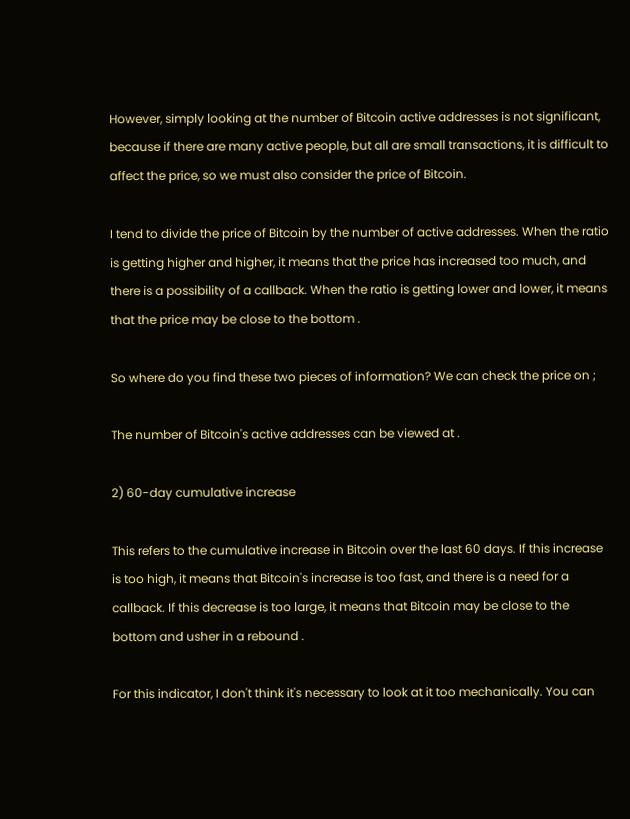However, simply looking at the number of Bitcoin active addresses is not significant, because if there are many active people, but all are small transactions, it is difficult to affect the price, so we must also consider the price of Bitcoin.

I tend to divide the price of Bitcoin by the number of active addresses. When the ratio is getting higher and higher, it means that the price has increased too much, and there is a possibility of a callback. When the ratio is getting lower and lower, it means that the price may be close to the bottom .

So where do you find these two pieces of information? We can check the price on ;

The number of Bitcoin's active addresses can be viewed at .

2) 60-day cumulative increase

This refers to the cumulative increase in Bitcoin over the last 60 days. If this increase is too high, it means that Bitcoin's increase is too fast, and there is a need for a callback. If this decrease is too large, it means that Bitcoin may be close to the bottom and usher in a rebound .

For this indicator, I don't think it's necessary to look at it too mechanically. You can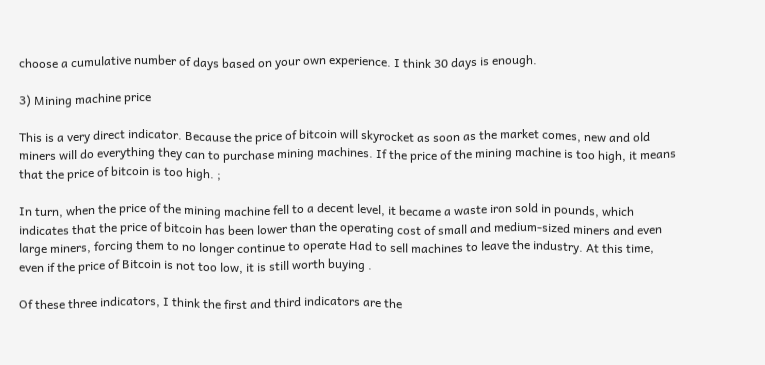choose a cumulative number of days based on your own experience. I think 30 days is enough.

3) Mining machine price

This is a very direct indicator. Because the price of bitcoin will skyrocket as soon as the market comes, new and old miners will do everything they can to purchase mining machines. If the price of the mining machine is too high, it means that the price of bitcoin is too high. ;

In turn, when the price of the mining machine fell to a decent level, it became a waste iron sold in pounds, which indicates that the price of bitcoin has been lower than the operating cost of small and medium-sized miners and even large miners, forcing them to no longer continue to operate Had to sell machines to leave the industry. At this time, even if the price of Bitcoin is not too low, it is still worth buying .

Of these three indicators, I think the first and third indicators are the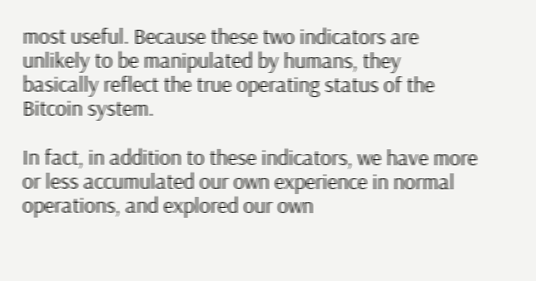most useful. Because these two indicators are unlikely to be manipulated by humans, they basically reflect the true operating status of the Bitcoin system.

In fact, in addition to these indicators, we have more or less accumulated our own experience in normal operations, and explored our own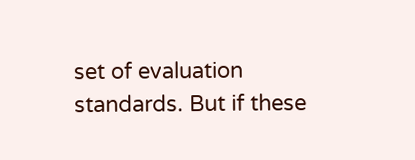set of evaluation standards. But if these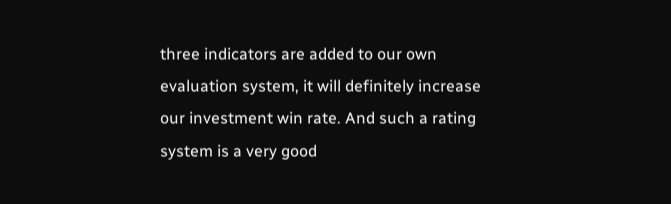three indicators are added to our own evaluation system, it will definitely increase our investment win rate. And such a rating system is a very good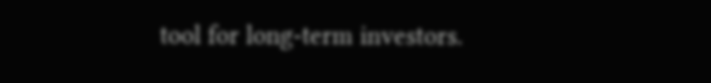tool for long-term investors.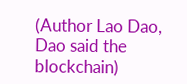(Author Lao Dao, Dao said the blockchain)